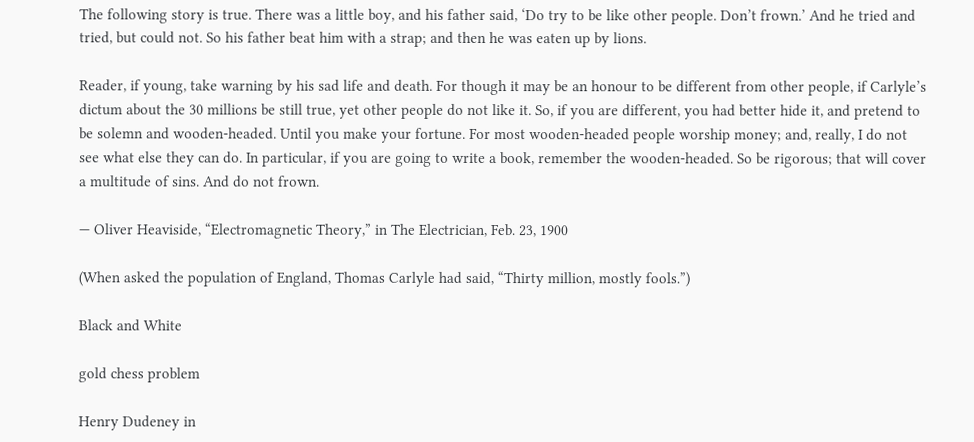The following story is true. There was a little boy, and his father said, ‘Do try to be like other people. Don’t frown.’ And he tried and tried, but could not. So his father beat him with a strap; and then he was eaten up by lions.

Reader, if young, take warning by his sad life and death. For though it may be an honour to be different from other people, if Carlyle’s dictum about the 30 millions be still true, yet other people do not like it. So, if you are different, you had better hide it, and pretend to be solemn and wooden-headed. Until you make your fortune. For most wooden-headed people worship money; and, really, I do not see what else they can do. In particular, if you are going to write a book, remember the wooden-headed. So be rigorous; that will cover a multitude of sins. And do not frown.

— Oliver Heaviside, “Electromagnetic Theory,” in The Electrician, Feb. 23, 1900

(When asked the population of England, Thomas Carlyle had said, “Thirty million, mostly fools.”)

Black and White

gold chess problem

Henry Dudeney in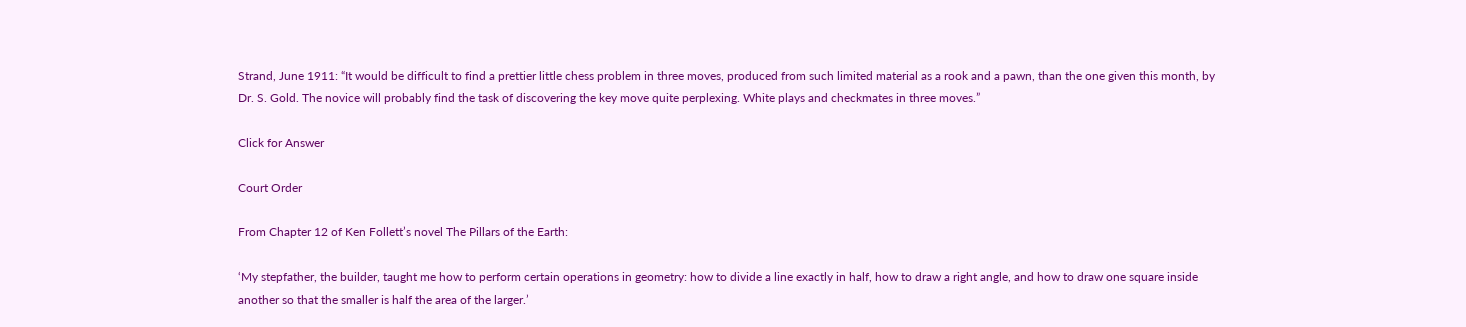Strand, June 1911: “It would be difficult to find a prettier little chess problem in three moves, produced from such limited material as a rook and a pawn, than the one given this month, by Dr. S. Gold. The novice will probably find the task of discovering the key move quite perplexing. White plays and checkmates in three moves.”

Click for Answer

Court Order

From Chapter 12 of Ken Follett’s novel The Pillars of the Earth:

‘My stepfather, the builder, taught me how to perform certain operations in geometry: how to divide a line exactly in half, how to draw a right angle, and how to draw one square inside another so that the smaller is half the area of the larger.’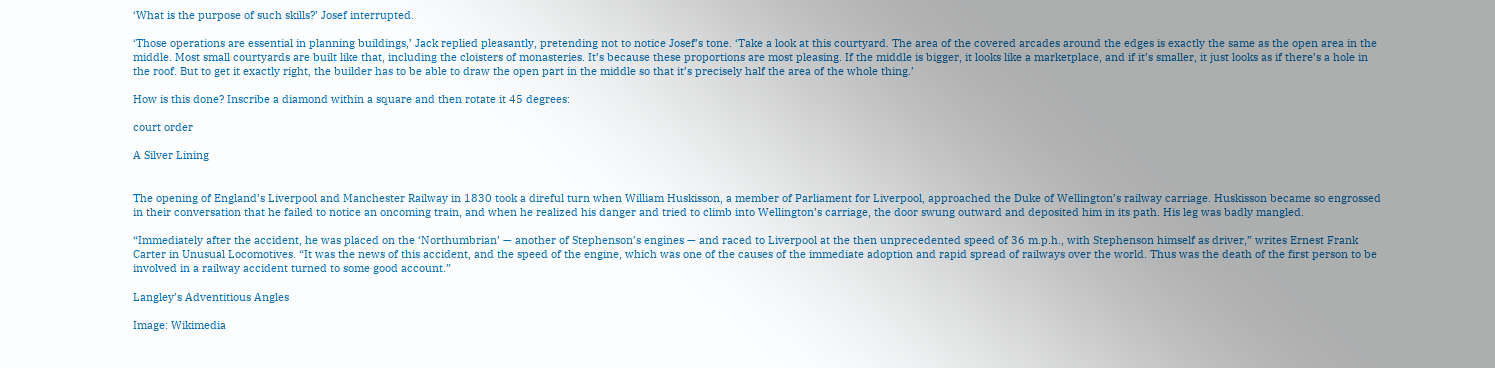‘What is the purpose of such skills?’ Josef interrupted.

‘Those operations are essential in planning buildings,’ Jack replied pleasantly, pretending not to notice Josef’s tone. ‘Take a look at this courtyard. The area of the covered arcades around the edges is exactly the same as the open area in the middle. Most small courtyards are built like that, including the cloisters of monasteries. It’s because these proportions are most pleasing. If the middle is bigger, it looks like a marketplace, and if it’s smaller, it just looks as if there’s a hole in the roof. But to get it exactly right, the builder has to be able to draw the open part in the middle so that it’s precisely half the area of the whole thing.’

How is this done? Inscribe a diamond within a square and then rotate it 45 degrees:

court order

A Silver Lining


The opening of England’s Liverpool and Manchester Railway in 1830 took a direful turn when William Huskisson, a member of Parliament for Liverpool, approached the Duke of Wellington’s railway carriage. Huskisson became so engrossed in their conversation that he failed to notice an oncoming train, and when he realized his danger and tried to climb into Wellington’s carriage, the door swung outward and deposited him in its path. His leg was badly mangled.

“Immediately after the accident, he was placed on the ‘Northumbrian’ — another of Stephenson’s engines — and raced to Liverpool at the then unprecedented speed of 36 m.p.h., with Stephenson himself as driver,” writes Ernest Frank Carter in Unusual Locomotives. “It was the news of this accident, and the speed of the engine, which was one of the causes of the immediate adoption and rapid spread of railways over the world. Thus was the death of the first person to be involved in a railway accident turned to some good account.”

Langley’s Adventitious Angles

Image: Wikimedia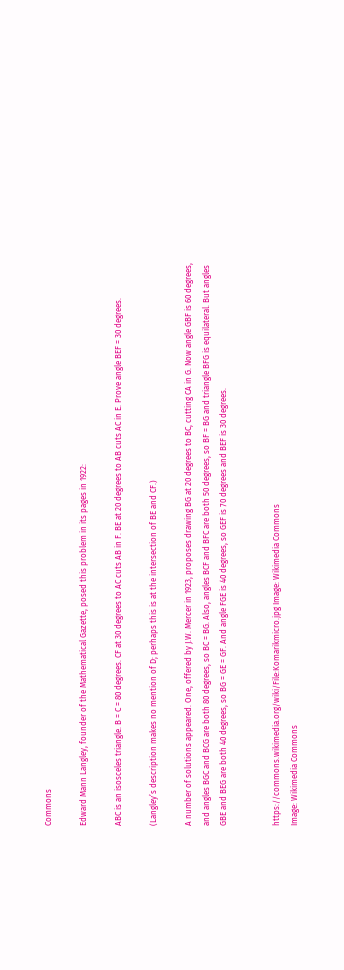Commons

Edward Mann Langley, founder of the Mathematical Gazette, posed this problem in its pages in 1922:

ABC is an isosceles triangle. B = C = 80 degrees. CF at 30 degrees to AC cuts AB in F. BE at 20 degrees to AB cuts AC in E. Prove angle BEF = 30 degrees.

(Langley’s description makes no mention of D; perhaps this is at the intersection of BE and CF.)

A number of solutions appeared. One, offered by J.W. Mercer in 1923, proposes drawing BG at 20 degrees to BC, cutting CA in G. Now angle GBF is 60 degrees, and angles BGC and BCG are both 80 degrees, so BC = BG. Also, angles BCF and BFC are both 50 degrees, so BF = BG and triangle BFG is equilateral. But angles GBE and BEG are both 40 degrees, so BG = GE = GF. And angle FGE is 40 degrees, so GEF is 70 degrees and BEF is 30 degrees.


https://commons.wikimedia.org/wiki/File:Komarikmicro.jpg Image: Wikimedia Commons
Image: Wikimedia Commons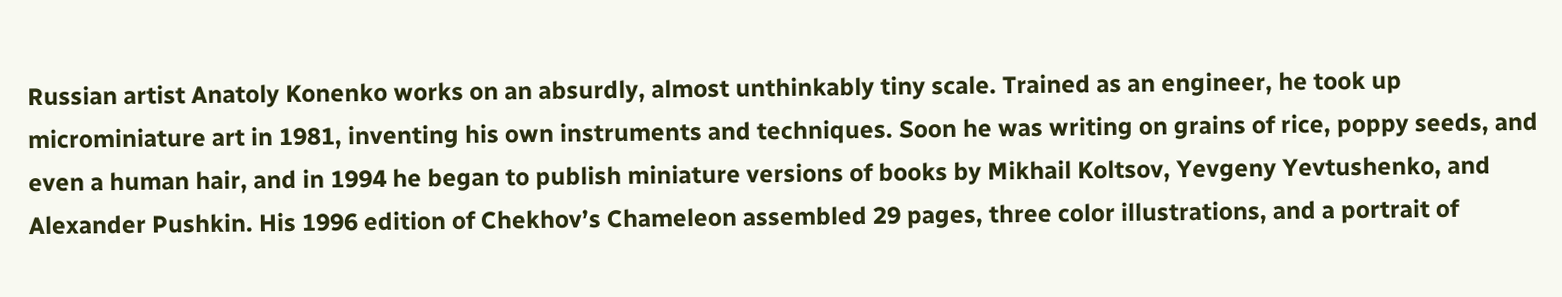Russian artist Anatoly Konenko works on an absurdly, almost unthinkably tiny scale. Trained as an engineer, he took up microminiature art in 1981, inventing his own instruments and techniques. Soon he was writing on grains of rice, poppy seeds, and even a human hair, and in 1994 he began to publish miniature versions of books by Mikhail Koltsov, Yevgeny Yevtushenko, and Alexander Pushkin. His 1996 edition of Chekhov’s Chameleon assembled 29 pages, three color illustrations, and a portrait of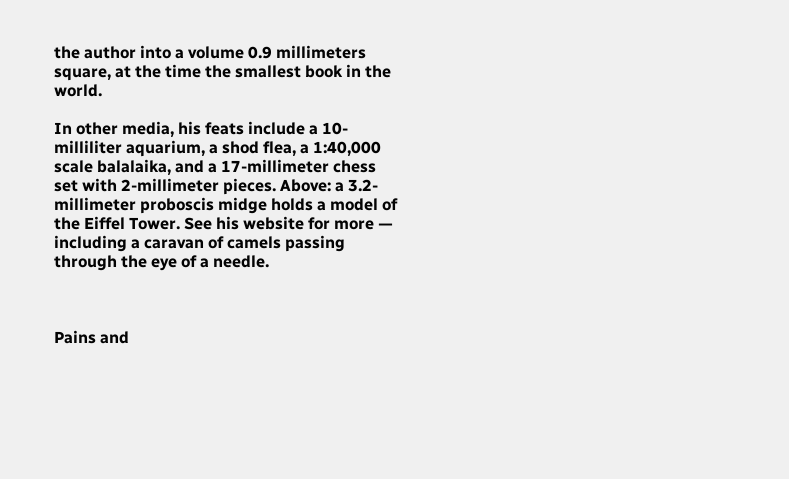the author into a volume 0.9 millimeters square, at the time the smallest book in the world.

In other media, his feats include a 10-milliliter aquarium, a shod flea, a 1:40,000 scale balalaika, and a 17-millimeter chess set with 2-millimeter pieces. Above: a 3.2-millimeter proboscis midge holds a model of the Eiffel Tower. See his website for more — including a caravan of camels passing through the eye of a needle.



Pains and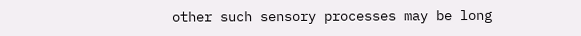other such sensory processes may be long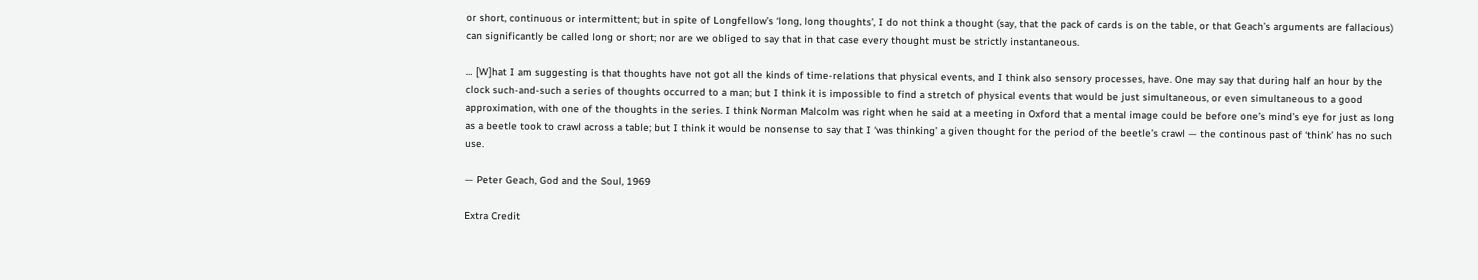or short, continuous or intermittent; but in spite of Longfellow’s ‘long, long thoughts’, I do not think a thought (say, that the pack of cards is on the table, or that Geach’s arguments are fallacious) can significantly be called long or short; nor are we obliged to say that in that case every thought must be strictly instantaneous.

… [W]hat I am suggesting is that thoughts have not got all the kinds of time-relations that physical events, and I think also sensory processes, have. One may say that during half an hour by the clock such-and-such a series of thoughts occurred to a man; but I think it is impossible to find a stretch of physical events that would be just simultaneous, or even simultaneous to a good approximation, with one of the thoughts in the series. I think Norman Malcolm was right when he said at a meeting in Oxford that a mental image could be before one’s mind’s eye for just as long as a beetle took to crawl across a table; but I think it would be nonsense to say that I ‘was thinking’ a given thought for the period of the beetle’s crawl — the continous past of ‘think’ has no such use.

— Peter Geach, God and the Soul, 1969

Extra Credit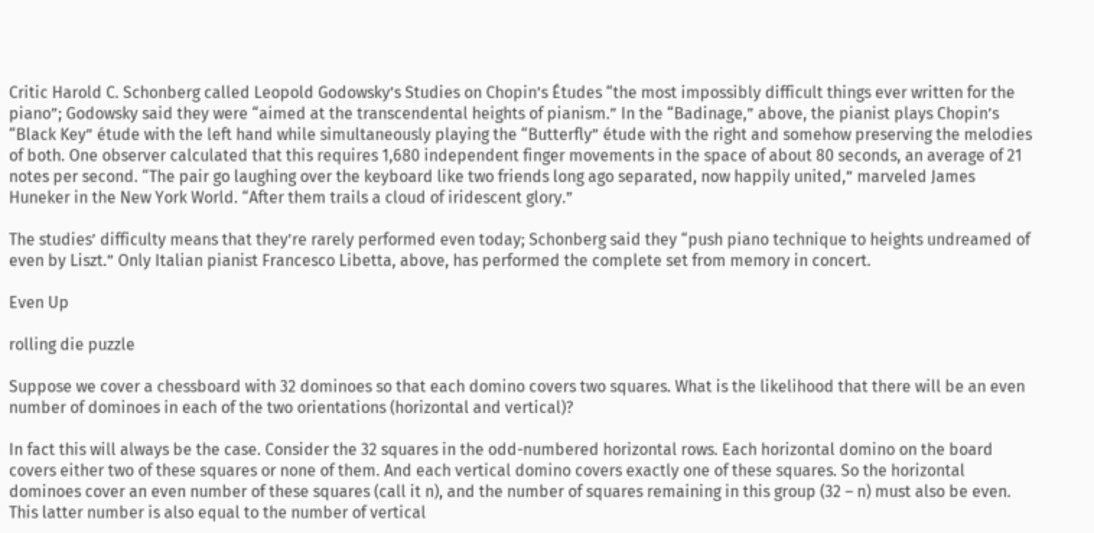Critic Harold C. Schonberg called Leopold Godowsky’s Studies on Chopin’s Études “the most impossibly difficult things ever written for the piano”; Godowsky said they were “aimed at the transcendental heights of pianism.” In the “Badinage,” above, the pianist plays Chopin’s “Black Key” étude with the left hand while simultaneously playing the “Butterfly” étude with the right and somehow preserving the melodies of both. One observer calculated that this requires 1,680 independent finger movements in the space of about 80 seconds, an average of 21 notes per second. “The pair go laughing over the keyboard like two friends long ago separated, now happily united,” marveled James Huneker in the New York World. “After them trails a cloud of iridescent glory.”

The studies’ difficulty means that they’re rarely performed even today; Schonberg said they “push piano technique to heights undreamed of even by Liszt.” Only Italian pianist Francesco Libetta, above, has performed the complete set from memory in concert.

Even Up

rolling die puzzle

Suppose we cover a chessboard with 32 dominoes so that each domino covers two squares. What is the likelihood that there will be an even number of dominoes in each of the two orientations (horizontal and vertical)?

In fact this will always be the case. Consider the 32 squares in the odd-numbered horizontal rows. Each horizontal domino on the board covers either two of these squares or none of them. And each vertical domino covers exactly one of these squares. So the horizontal dominoes cover an even number of these squares (call it n), and the number of squares remaining in this group (32 – n) must also be even. This latter number is also equal to the number of vertical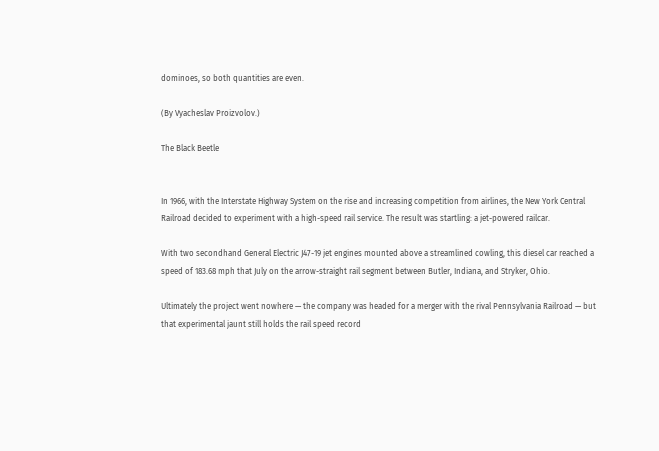dominoes, so both quantities are even.

(By Vyacheslav Proizvolov.)

The Black Beetle


In 1966, with the Interstate Highway System on the rise and increasing competition from airlines, the New York Central Railroad decided to experiment with a high-speed rail service. The result was startling: a jet-powered railcar.

With two secondhand General Electric J47-19 jet engines mounted above a streamlined cowling, this diesel car reached a speed of 183.68 mph that July on the arrow-straight rail segment between Butler, Indiana, and Stryker, Ohio.

Ultimately the project went nowhere — the company was headed for a merger with the rival Pennsylvania Railroad — but that experimental jaunt still holds the rail speed record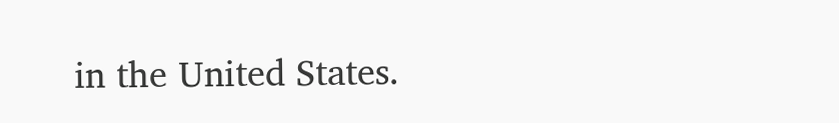in the United States.